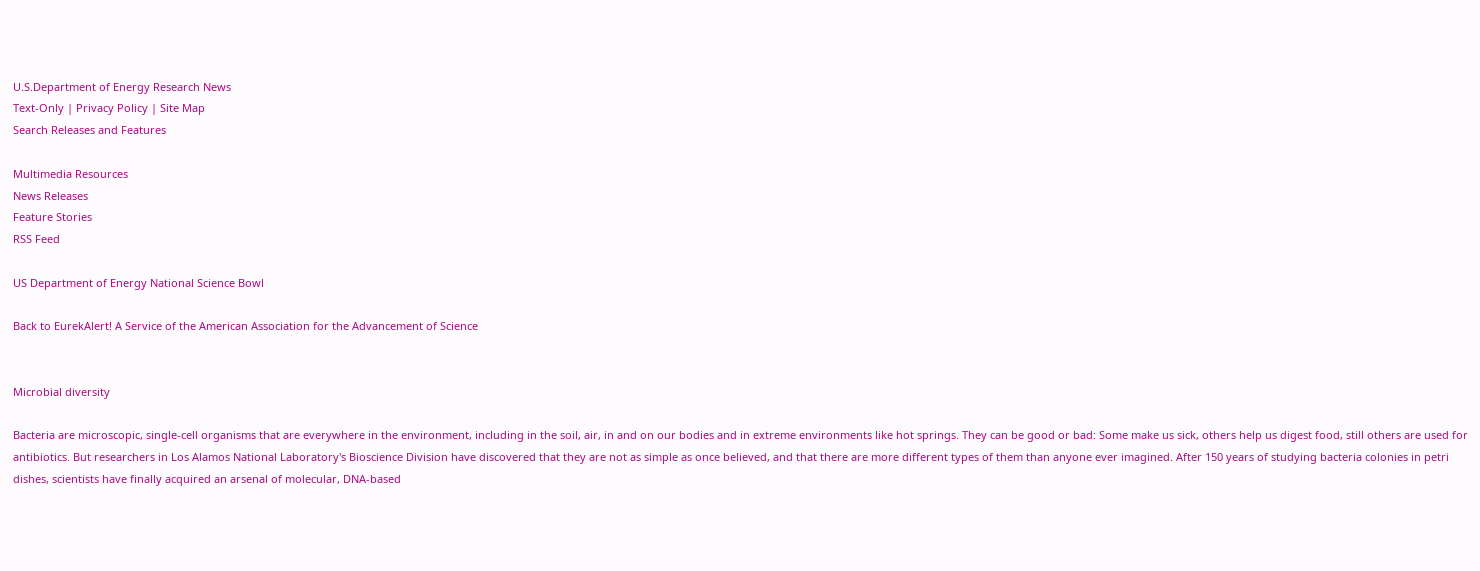U.S.Department of Energy Research News
Text-Only | Privacy Policy | Site Map
Search Releases and Features

Multimedia Resources
News Releases
Feature Stories
RSS Feed

US Department of Energy National Science Bowl

Back to EurekAlert! A Service of the American Association for the Advancement of Science


Microbial diversity

Bacteria are microscopic, single-cell organisms that are everywhere in the environment, including in the soil, air, in and on our bodies and in extreme environments like hot springs. They can be good or bad: Some make us sick, others help us digest food, still others are used for antibiotics. But researchers in Los Alamos National Laboratory's Bioscience Division have discovered that they are not as simple as once believed, and that there are more different types of them than anyone ever imagined. After 150 years of studying bacteria colonies in petri dishes, scientists have finally acquired an arsenal of molecular, DNA-based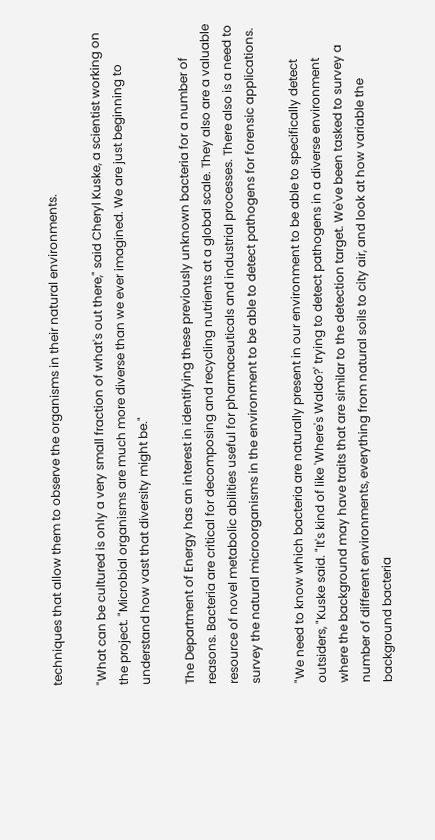techniques that allow them to observe the organisms in their natural environments.

"What can be cultured is only a very small fraction of what's out there," said Cheryl Kuske, a scientist working on the project. "Microbial organisms are much more diverse than we ever imagined. We are just beginning to understand how vast that diversity might be."

The Department of Energy has an interest in identifying these previously unknown bacteria for a number of reasons. Bacteria are critical for decomposing and recycling nutrients at a global scale. They also are a valuable resource of novel metabolic abilities useful for pharmaceuticals and industrial processes. There also is a need to survey the natural microorganisms in the environment to be able to detect pathogens for forensic applications.

"We need to know which bacteria are naturally present in our environment to be able to specifically detect outsiders, "Kuske said. "It's kind of like 'Where's Waldo?' trying to detect pathogens in a diverse environment where the background may have traits that are similar to the detection target. We've been tasked to survey a number of different environments, everything from natural soils to city air, and look at how variable the background bacteria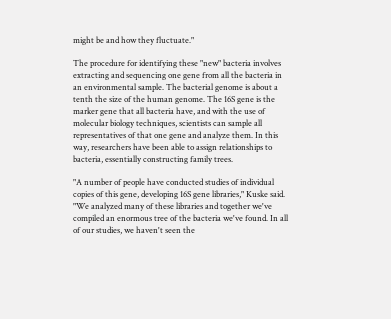might be and how they fluctuate."

The procedure for identifying these "new" bacteria involves extracting and sequencing one gene from all the bacteria in an environmental sample. The bacterial genome is about a tenth the size of the human genome. The 16S gene is the marker gene that all bacteria have, and with the use of molecular biology techniques, scientists can sample all representatives of that one gene and analyze them. In this way, researchers have been able to assign relationships to bacteria, essentially constructing family trees.

"A number of people have conducted studies of individual copies of this gene, developing 16S gene libraries," Kuske said. "We analyzed many of these libraries and together we've compiled an enormous tree of the bacteria we've found. In all of our studies, we haven't seen the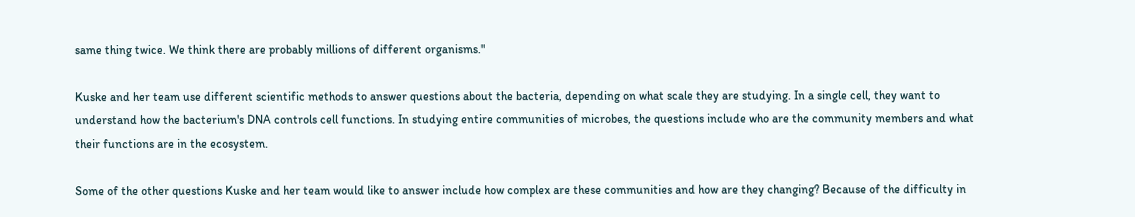same thing twice. We think there are probably millions of different organisms."

Kuske and her team use different scientific methods to answer questions about the bacteria, depending on what scale they are studying. In a single cell, they want to understand how the bacterium's DNA controls cell functions. In studying entire communities of microbes, the questions include who are the community members and what their functions are in the ecosystem.

Some of the other questions Kuske and her team would like to answer include how complex are these communities and how are they changing? Because of the difficulty in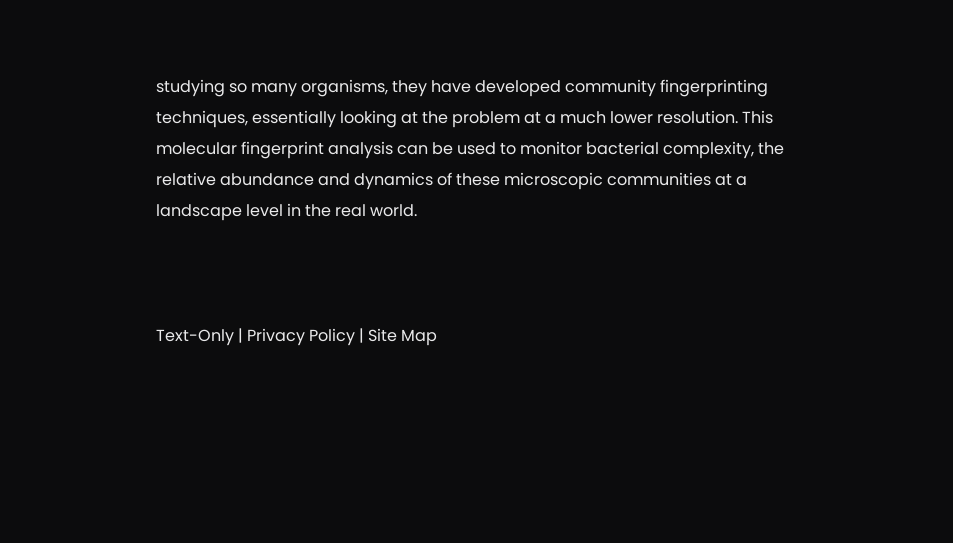studying so many organisms, they have developed community fingerprinting techniques, essentially looking at the problem at a much lower resolution. This molecular fingerprint analysis can be used to monitor bacterial complexity, the relative abundance and dynamics of these microscopic communities at a landscape level in the real world.



Text-Only | Privacy Policy | Site Map